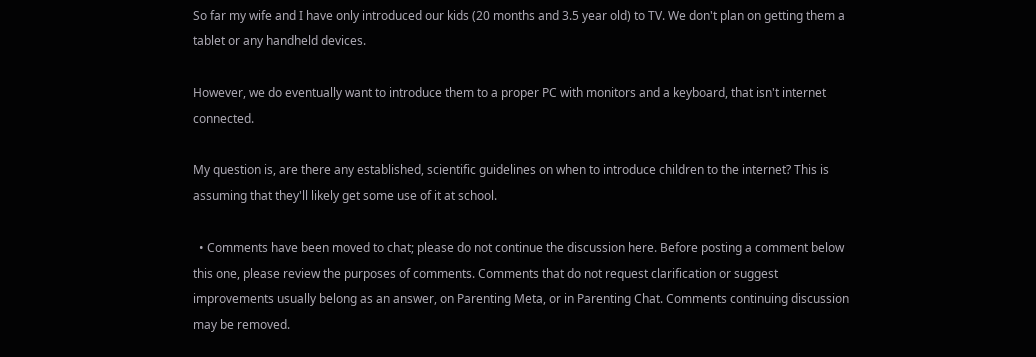So far my wife and I have only introduced our kids (20 months and 3.5 year old) to TV. We don't plan on getting them a tablet or any handheld devices.

However, we do eventually want to introduce them to a proper PC with monitors and a keyboard, that isn't internet connected.

My question is, are there any established, scientific guidelines on when to introduce children to the internet? This is assuming that they'll likely get some use of it at school.

  • Comments have been moved to chat; please do not continue the discussion here. Before posting a comment below this one, please review the purposes of comments. Comments that do not request clarification or suggest improvements usually belong as an answer, on Parenting Meta, or in Parenting Chat. Comments continuing discussion may be removed.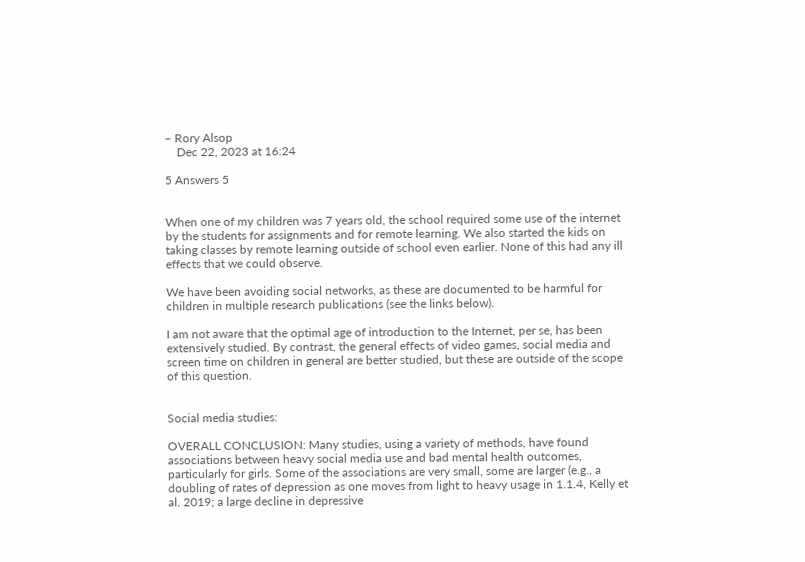– Rory Alsop
    Dec 22, 2023 at 16:24

5 Answers 5


When one of my children was 7 years old, the school required some use of the internet by the students for assignments and for remote learning. We also started the kids on taking classes by remote learning outside of school even earlier. None of this had any ill effects that we could observe.

We have been avoiding social networks, as these are documented to be harmful for children in multiple research publications (see the links below).

I am not aware that the optimal age of introduction to the Internet, per se, has been extensively studied. By contrast, the general effects of video games, social media and screen time on children in general are better studied, but these are outside of the scope of this question.


Social media studies:

OVERALL CONCLUSION: Many studies, using a variety of methods, have found associations between heavy social media use and bad mental health outcomes, particularly for girls. Some of the associations are very small, some are larger (e.g., a doubling of rates of depression as one moves from light to heavy usage in 1.1.4, Kelly et al. 2019; a large decline in depressive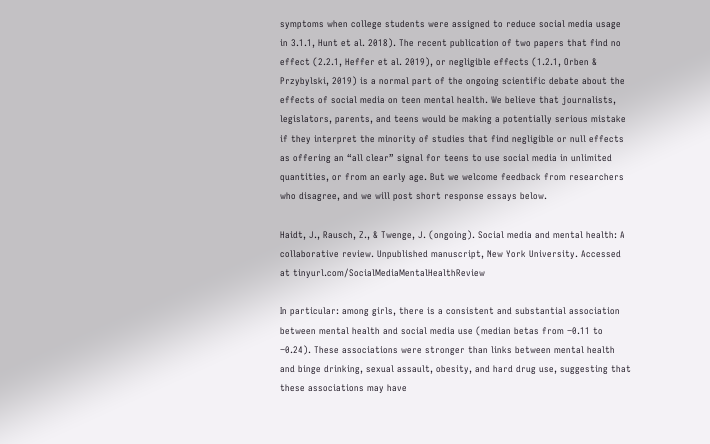symptoms when college students were assigned to reduce social media usage in 3.1.1, Hunt et al. 2018). The recent publication of two papers that find no effect (2.2.1, Heffer et al. 2019), or negligible effects (1.2.1, Orben & Przybylski, 2019) is a normal part of the ongoing scientific debate about the effects of social media on teen mental health. We believe that journalists, legislators, parents, and teens would be making a potentially serious mistake if they interpret the minority of studies that find negligible or null effects as offering an “all clear” signal for teens to use social media in unlimited quantities, or from an early age. But we welcome feedback from researchers who disagree, and we will post short response essays below.

Haidt, J., Rausch, Z., & Twenge, J. (ongoing). Social media and mental health: A collaborative review. Unpublished manuscript, New York University. Accessed at tinyurl.com/SocialMediaMentalHealthReview

In particular: among girls, there is a consistent and substantial association between mental health and social media use (median betas from −0.11 to −0.24). These associations were stronger than links between mental health and binge drinking, sexual assault, obesity, and hard drug use, suggesting that these associations may have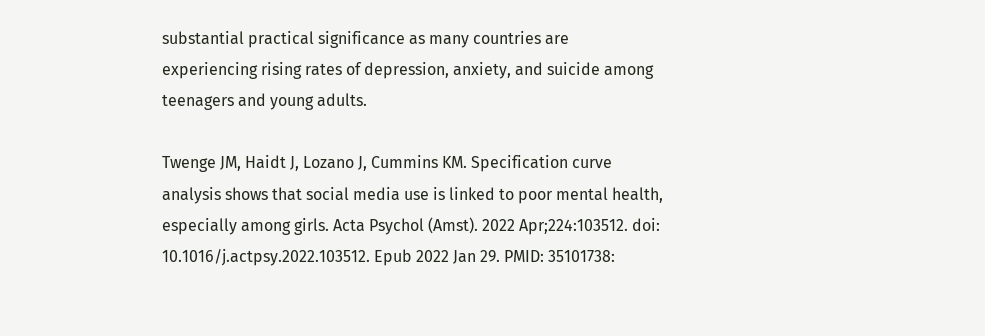substantial practical significance as many countries are experiencing rising rates of depression, anxiety, and suicide among teenagers and young adults.

Twenge JM, Haidt J, Lozano J, Cummins KM. Specification curve analysis shows that social media use is linked to poor mental health, especially among girls. Acta Psychol (Amst). 2022 Apr;224:103512. doi: 10.1016/j.actpsy.2022.103512. Epub 2022 Jan 29. PMID: 35101738: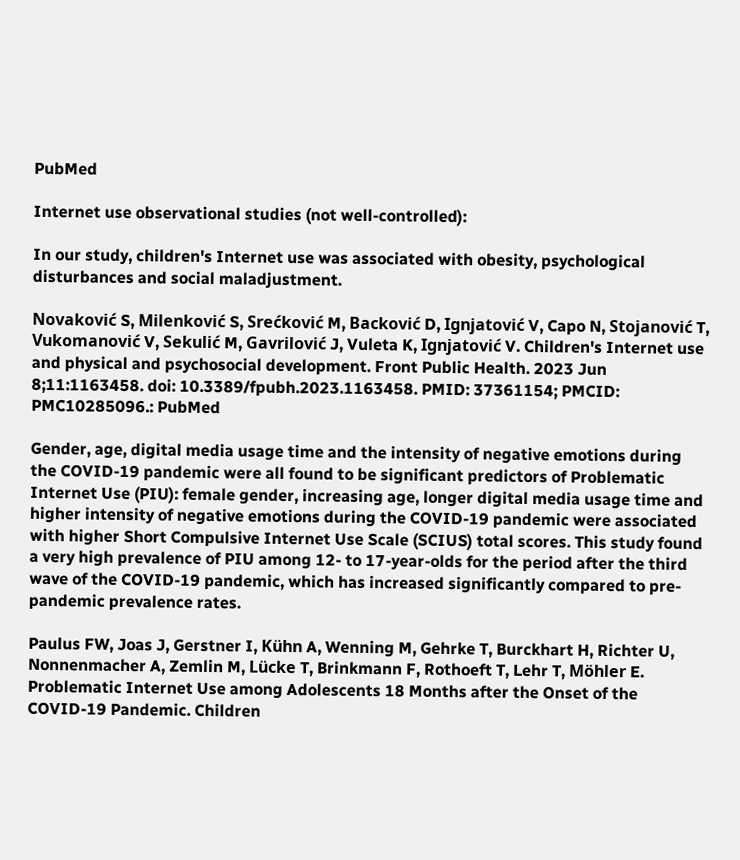PubMed

Internet use observational studies (not well-controlled):

In our study, children's Internet use was associated with obesity, psychological disturbances and social maladjustment.

Novaković S, Milenković S, Srećković M, Backović D, Ignjatović V, Capo N, Stojanović T, Vukomanović V, Sekulić M, Gavrilović J, Vuleta K, Ignjatović V. Children's Internet use and physical and psychosocial development. Front Public Health. 2023 Jun 8;11:1163458. doi: 10.3389/fpubh.2023.1163458. PMID: 37361154; PMCID: PMC10285096.: PubMed

Gender, age, digital media usage time and the intensity of negative emotions during the COVID-19 pandemic were all found to be significant predictors of Problematic Internet Use (PIU): female gender, increasing age, longer digital media usage time and higher intensity of negative emotions during the COVID-19 pandemic were associated with higher Short Compulsive Internet Use Scale (SCIUS) total scores. This study found a very high prevalence of PIU among 12- to 17-year-olds for the period after the third wave of the COVID-19 pandemic, which has increased significantly compared to pre-pandemic prevalence rates.

Paulus FW, Joas J, Gerstner I, Kühn A, Wenning M, Gehrke T, Burckhart H, Richter U, Nonnenmacher A, Zemlin M, Lücke T, Brinkmann F, Rothoeft T, Lehr T, Möhler E. Problematic Internet Use among Adolescents 18 Months after the Onset of the COVID-19 Pandemic. Children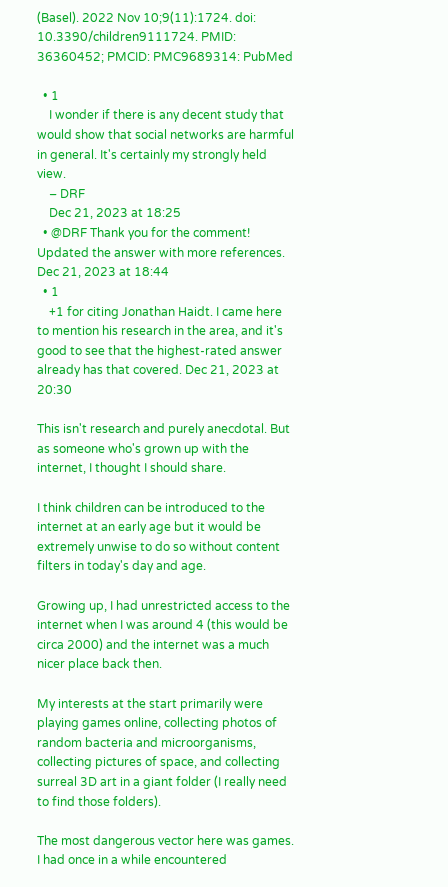(Basel). 2022 Nov 10;9(11):1724. doi: 10.3390/children9111724. PMID: 36360452; PMCID: PMC9689314: PubMed

  • 1
    I wonder if there is any decent study that would show that social networks are harmful in general. It's certainly my strongly held view.
    – DRF
    Dec 21, 2023 at 18:25
  • @DRF Thank you for the comment! Updated the answer with more references. Dec 21, 2023 at 18:44
  • 1
    +1 for citing Jonathan Haidt. I came here to mention his research in the area, and it's good to see that the highest-rated answer already has that covered. Dec 21, 2023 at 20:30

This isn't research and purely anecdotal. But as someone who's grown up with the internet, I thought I should share.

I think children can be introduced to the internet at an early age but it would be extremely unwise to do so without content filters in today's day and age.

Growing up, I had unrestricted access to the internet when I was around 4 (this would be circa 2000) and the internet was a much nicer place back then.

My interests at the start primarily were playing games online, collecting photos of random bacteria and microorganisms, collecting pictures of space, and collecting surreal 3D art in a giant folder (I really need to find those folders).

The most dangerous vector here was games. I had once in a while encountered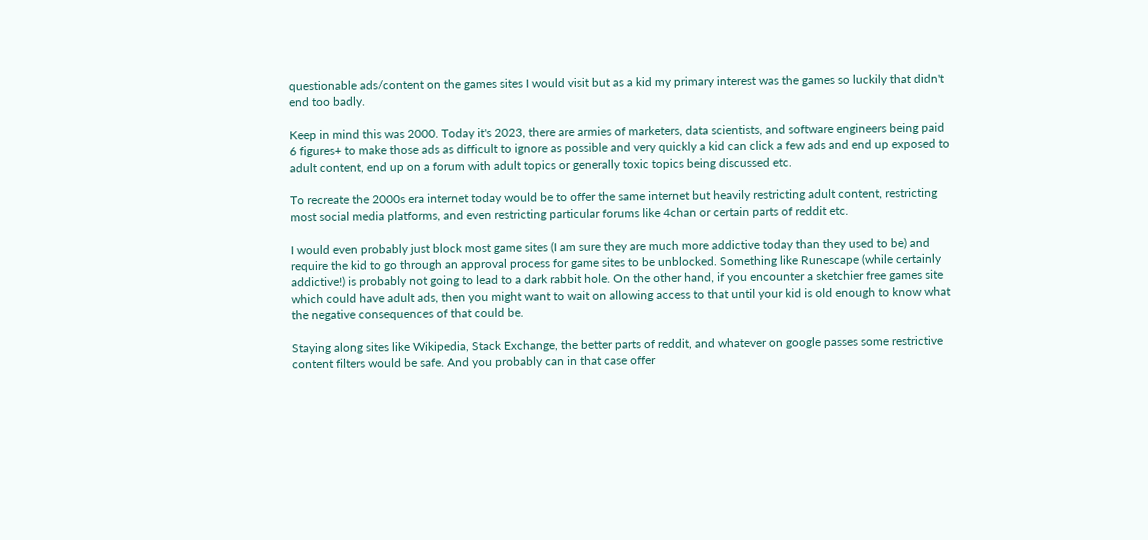questionable ads/content on the games sites I would visit but as a kid my primary interest was the games so luckily that didn't end too badly.

Keep in mind this was 2000. Today it's 2023, there are armies of marketers, data scientists, and software engineers being paid 6 figures+ to make those ads as difficult to ignore as possible and very quickly a kid can click a few ads and end up exposed to adult content, end up on a forum with adult topics or generally toxic topics being discussed etc.

To recreate the 2000s era internet today would be to offer the same internet but heavily restricting adult content, restricting most social media platforms, and even restricting particular forums like 4chan or certain parts of reddit etc.

I would even probably just block most game sites (I am sure they are much more addictive today than they used to be) and require the kid to go through an approval process for game sites to be unblocked. Something like Runescape (while certainly addictive!) is probably not going to lead to a dark rabbit hole. On the other hand, if you encounter a sketchier free games site which could have adult ads, then you might want to wait on allowing access to that until your kid is old enough to know what the negative consequences of that could be.

Staying along sites like Wikipedia, Stack Exchange, the better parts of reddit, and whatever on google passes some restrictive content filters would be safe. And you probably can in that case offer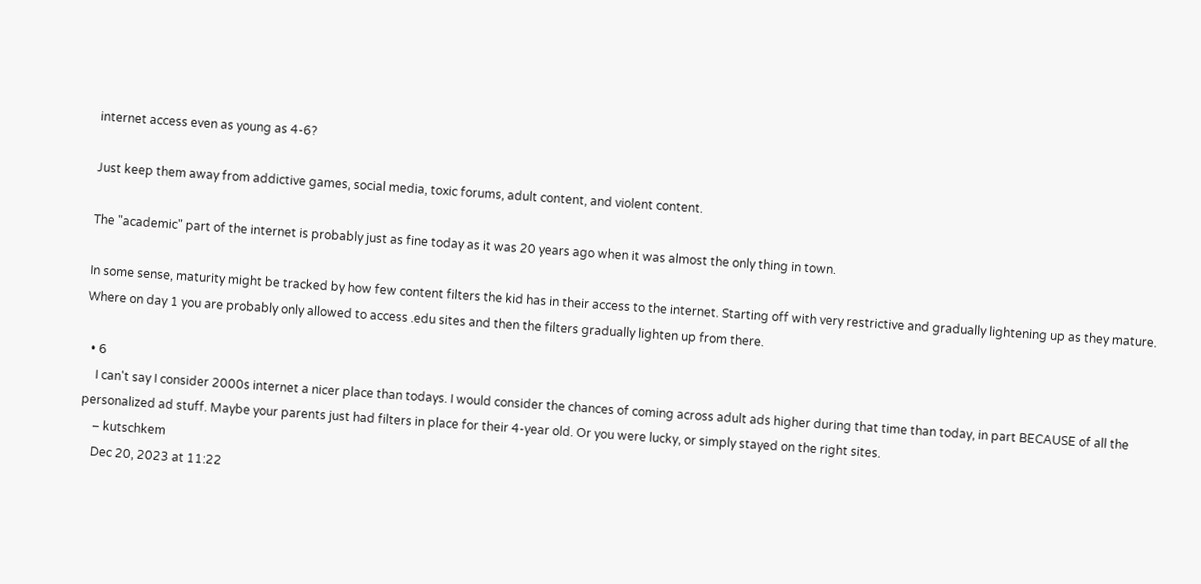internet access even as young as 4-6?

Just keep them away from addictive games, social media, toxic forums, adult content, and violent content.

The "academic" part of the internet is probably just as fine today as it was 20 years ago when it was almost the only thing in town.

In some sense, maturity might be tracked by how few content filters the kid has in their access to the internet. Starting off with very restrictive and gradually lightening up as they mature. Where on day 1 you are probably only allowed to access .edu sites and then the filters gradually lighten up from there.

  • 6
    I can't say I consider 2000s internet a nicer place than todays. I would consider the chances of coming across adult ads higher during that time than today, in part BECAUSE of all the personalized ad stuff. Maybe your parents just had filters in place for their 4-year old. Or you were lucky, or simply stayed on the right sites.
    – kutschkem
    Dec 20, 2023 at 11:22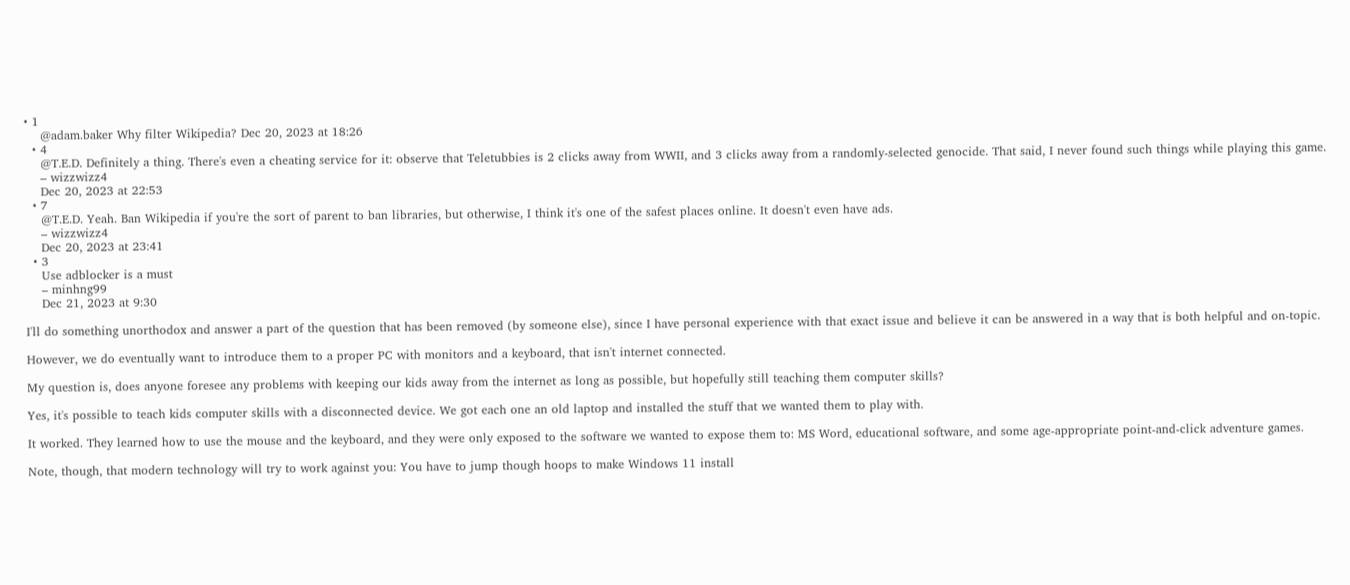• 1
    @adam.baker Why filter Wikipedia? Dec 20, 2023 at 18:26
  • 4
    @T.E.D. Definitely a thing. There's even a cheating service for it: observe that Teletubbies is 2 clicks away from WWII, and 3 clicks away from a randomly-selected genocide. That said, I never found such things while playing this game.
    – wizzwizz4
    Dec 20, 2023 at 22:53
  • 7
    @T.E.D. Yeah. Ban Wikipedia if you're the sort of parent to ban libraries, but otherwise, I think it's one of the safest places online. It doesn't even have ads.
    – wizzwizz4
    Dec 20, 2023 at 23:41
  • 3
    Use adblocker is a must
    – minhng99
    Dec 21, 2023 at 9:30

I'll do something unorthodox and answer a part of the question that has been removed (by someone else), since I have personal experience with that exact issue and believe it can be answered in a way that is both helpful and on-topic.

However, we do eventually want to introduce them to a proper PC with monitors and a keyboard, that isn't internet connected.

My question is, does anyone foresee any problems with keeping our kids away from the internet as long as possible, but hopefully still teaching them computer skills?

Yes, it's possible to teach kids computer skills with a disconnected device. We got each one an old laptop and installed the stuff that we wanted them to play with.

It worked. They learned how to use the mouse and the keyboard, and they were only exposed to the software we wanted to expose them to: MS Word, educational software, and some age-appropriate point-and-click adventure games.

Note, though, that modern technology will try to work against you: You have to jump though hoops to make Windows 11 install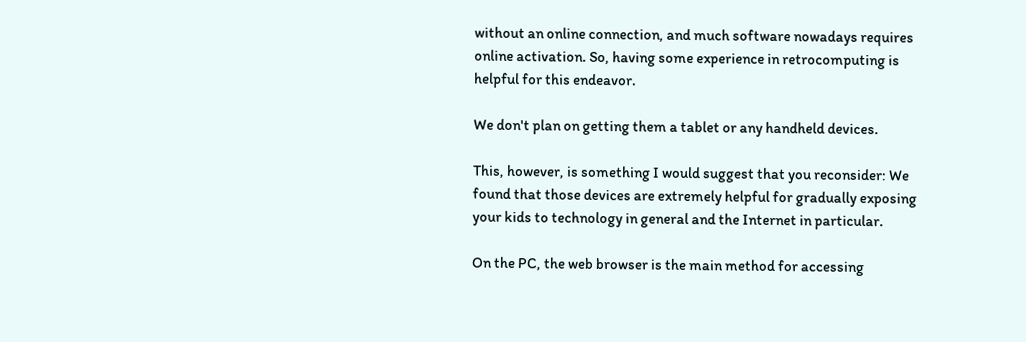without an online connection, and much software nowadays requires online activation. So, having some experience in retrocomputing is helpful for this endeavor.

We don't plan on getting them a tablet or any handheld devices.

This, however, is something I would suggest that you reconsider: We found that those devices are extremely helpful for gradually exposing your kids to technology in general and the Internet in particular.

On the PC, the web browser is the main method for accessing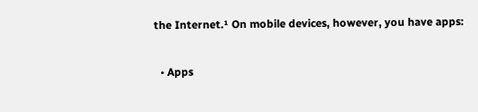the Internet.¹ On mobile devices, however, you have apps:

  • Apps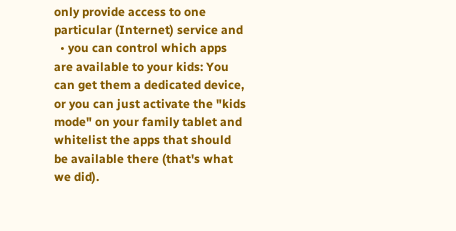only provide access to one particular (Internet) service and
  • you can control which apps are available to your kids: You can get them a dedicated device, or you can just activate the "kids mode" on your family tablet and whitelist the apps that should be available there (that's what we did).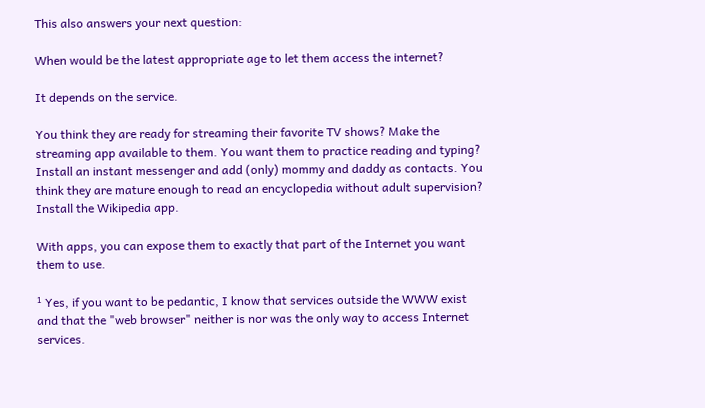This also answers your next question:

When would be the latest appropriate age to let them access the internet?

It depends on the service.

You think they are ready for streaming their favorite TV shows? Make the streaming app available to them. You want them to practice reading and typing? Install an instant messenger and add (only) mommy and daddy as contacts. You think they are mature enough to read an encyclopedia without adult supervision? Install the Wikipedia app.

With apps, you can expose them to exactly that part of the Internet you want them to use.

¹ Yes, if you want to be pedantic, I know that services outside the WWW exist and that the "web browser" neither is nor was the only way to access Internet services.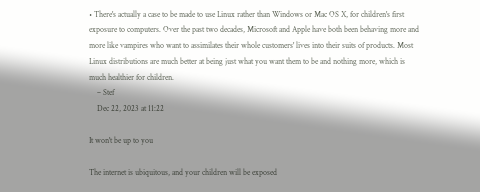• There's actually a case to be made to use Linux rather than Windows or Mac OS X, for children's first exposure to computers. Over the past two decades, Microsoft and Apple have both been behaving more and more like vampires who want to assimilates their whole customers' lives into their suits of products. Most Linux distributions are much better at being just what you want them to be and nothing more, which is much healthier for children.
    – Stef
    Dec 22, 2023 at 11:22

It won't be up to you

The internet is ubiquitous, and your children will be exposed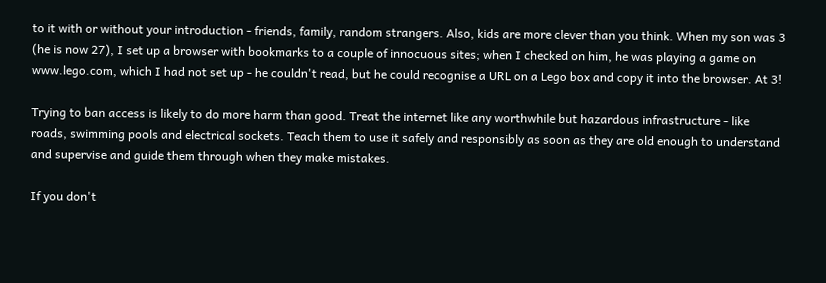to it with or without your introduction - friends, family, random strangers. Also, kids are more clever than you think. When my son was 3 (he is now 27), I set up a browser with bookmarks to a couple of innocuous sites; when I checked on him, he was playing a game on www.lego.com, which I had not set up - he couldn't read, but he could recognise a URL on a Lego box and copy it into the browser. At 3!

Trying to ban access is likely to do more harm than good. Treat the internet like any worthwhile but hazardous infrastructure - like roads, swimming pools and electrical sockets. Teach them to use it safely and responsibly as soon as they are old enough to understand and supervise and guide them through when they make mistakes.

If you don't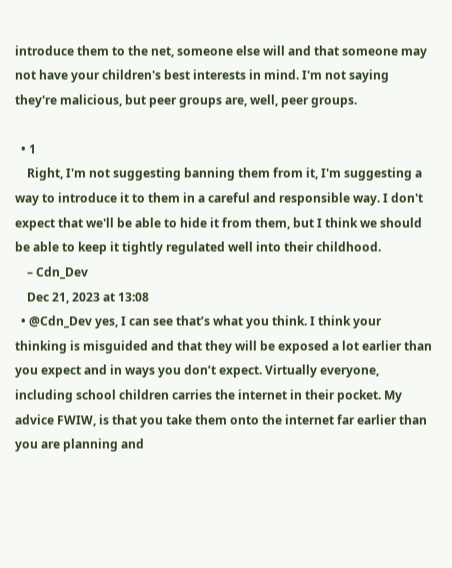introduce them to the net, someone else will and that someone may not have your children's best interests in mind. I'm not saying they're malicious, but peer groups are, well, peer groups.

  • 1
    Right, I'm not suggesting banning them from it, I'm suggesting a way to introduce it to them in a careful and responsible way. I don't expect that we'll be able to hide it from them, but I think we should be able to keep it tightly regulated well into their childhood.
    – Cdn_Dev
    Dec 21, 2023 at 13:08
  • @Cdn_Dev yes, I can see that’s what you think. I think your thinking is misguided and that they will be exposed a lot earlier than you expect and in ways you don’t expect. Virtually everyone, including school children carries the internet in their pocket. My advice FWIW, is that you take them onto the internet far earlier than you are planning and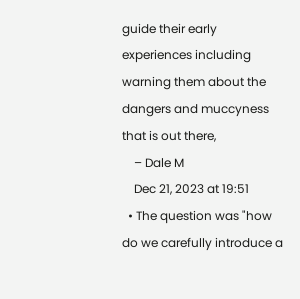guide their early experiences including warning them about the dangers and muccyness that is out there,
    – Dale M
    Dec 21, 2023 at 19:51
  • The question was "how do we carefully introduce a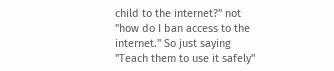child to the internet?" not "how do I ban access to the internet." So just saying "Teach them to use it safely"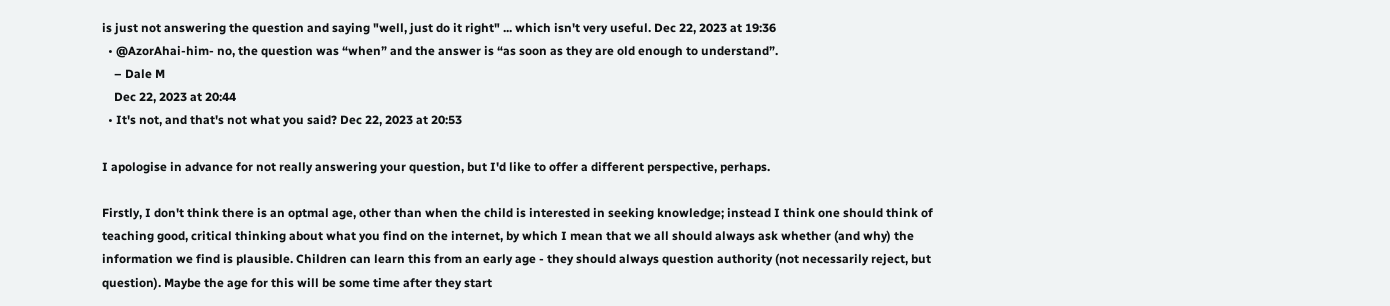is just not answering the question and saying "well, just do it right" ... which isn't very useful. Dec 22, 2023 at 19:36
  • @AzorAhai-him- no, the question was “when” and the answer is “as soon as they are old enough to understand”.
    – Dale M
    Dec 22, 2023 at 20:44
  • It's not, and that's not what you said? Dec 22, 2023 at 20:53

I apologise in advance for not really answering your question, but I'd like to offer a different perspective, perhaps.

Firstly, I don't think there is an optmal age, other than when the child is interested in seeking knowledge; instead I think one should think of teaching good, critical thinking about what you find on the internet, by which I mean that we all should always ask whether (and why) the information we find is plausible. Children can learn this from an early age - they should always question authority (not necessarily reject, but question). Maybe the age for this will be some time after they start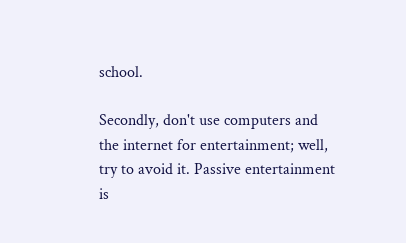school.

Secondly, don't use computers and the internet for entertainment; well, try to avoid it. Passive entertainment is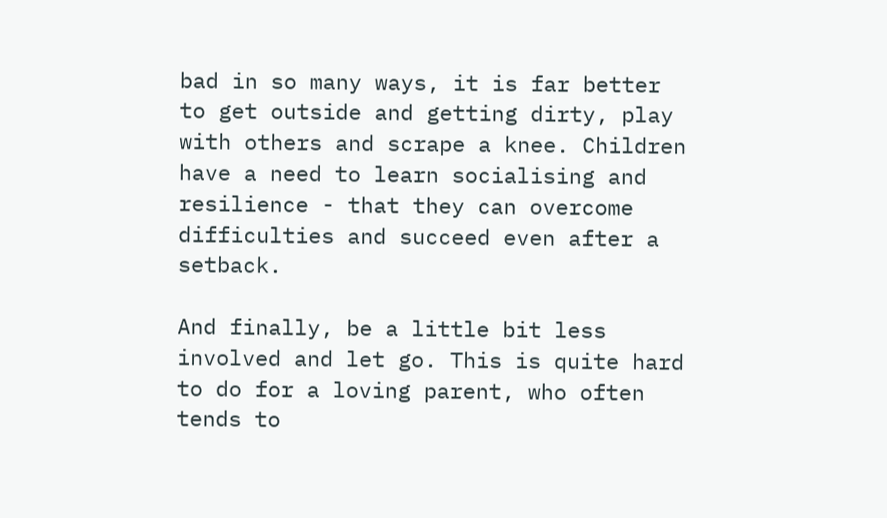bad in so many ways, it is far better to get outside and getting dirty, play with others and scrape a knee. Children have a need to learn socialising and resilience - that they can overcome difficulties and succeed even after a setback.

And finally, be a little bit less involved and let go. This is quite hard to do for a loving parent, who often tends to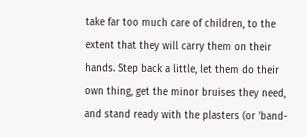take far too much care of children, to the extent that they will carry them on their hands. Step back a little, let them do their own thing, get the minor bruises they need, and stand ready with the plasters (or 'band-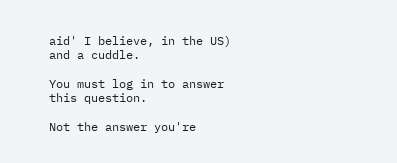aid' I believe, in the US) and a cuddle.

You must log in to answer this question.

Not the answer you're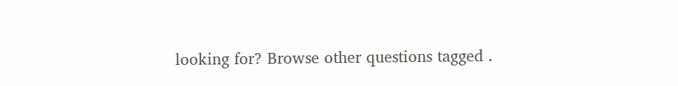looking for? Browse other questions tagged .